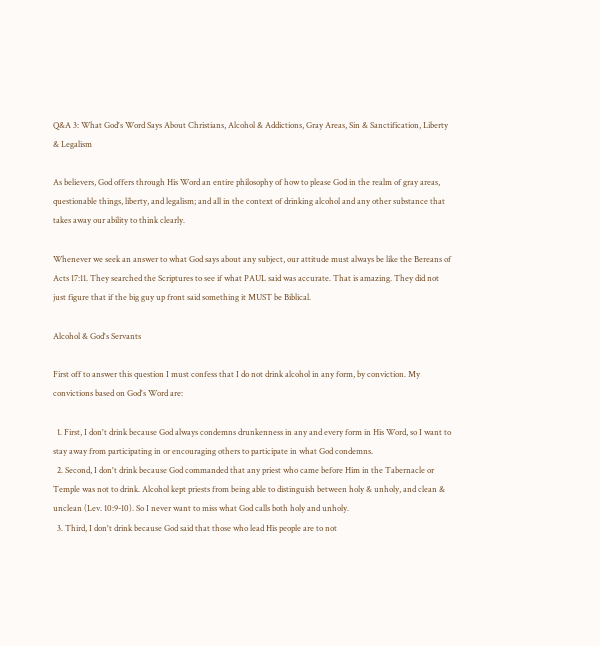Q&A 3: What God's Word Says About Christians, Alcohol & Addictions, Gray Areas, Sin & Sanctification, Liberty & Legalism

As believers, God offers through His Word an entire philosophy of how to please God in the realm of gray areas, questionable things, liberty, and legalism; and all in the context of drinking alcohol and any other substance that takes away our ability to think clearly.

Whenever we seek an answer to what God says about any subject, our attitude must always be like the Bereans of Acts 17:11. They searched the Scriptures to see if what PAUL said was accurate. That is amazing. They did not just figure that if the big guy up front said something it MUST be Biblical.

Alcohol & God's Servants

First off to answer this question I must confess that I do not drink alcohol in any form, by conviction. My convictions based on God's Word are:

  1. First, I don't drink because God always condemns drunkenness in any and every form in His Word, so I want to stay away from participating in or encouraging others to participate in what God condemns.
  2. Second, I don't drink because God commanded that any priest who came before Him in the Tabernacle or Temple was not to drink. Alcohol kept priests from being able to distinguish between holy & unholy, and clean & unclean (Lev. 10:9-10). So I never want to miss what God calls both holy and unholy.
  3. Third, I don't drink because God said that those who lead His people are to not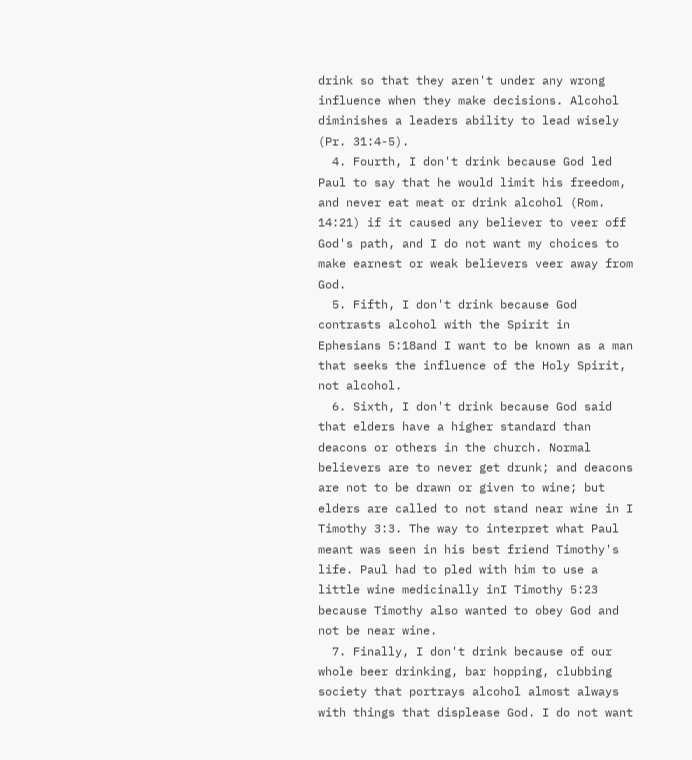drink so that they aren't under any wrong influence when they make decisions. Alcohol diminishes a leaders ability to lead wisely (Pr. 31:4-5).
  4. Fourth, I don't drink because God led Paul to say that he would limit his freedom, and never eat meat or drink alcohol (Rom. 14:21) if it caused any believer to veer off God's path, and I do not want my choices to make earnest or weak believers veer away from God.
  5. Fifth, I don't drink because God contrasts alcohol with the Spirit in Ephesians 5:18and I want to be known as a man that seeks the influence of the Holy Spirit, not alcohol.
  6. Sixth, I don't drink because God said that elders have a higher standard than deacons or others in the church. Normal believers are to never get drunk; and deacons are not to be drawn or given to wine; but elders are called to not stand near wine in I Timothy 3:3. The way to interpret what Paul meant was seen in his best friend Timothy's life. Paul had to pled with him to use a little wine medicinally inI Timothy 5:23 because Timothy also wanted to obey God and not be near wine.
  7. Finally, I don't drink because of our whole beer drinking, bar hopping, clubbing society that portrays alcohol almost always with things that displease God. I do not want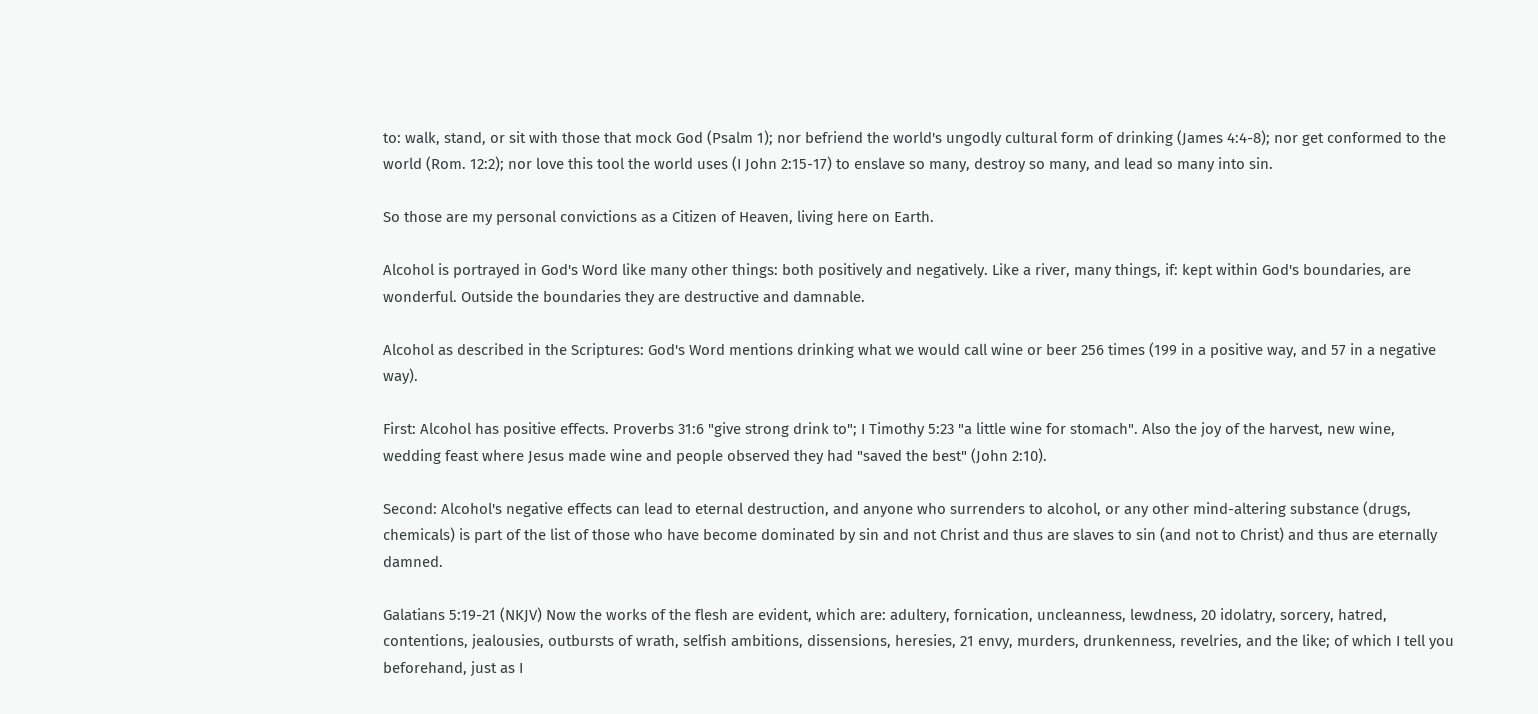to: walk, stand, or sit with those that mock God (Psalm 1); nor befriend the world's ungodly cultural form of drinking (James 4:4-8); nor get conformed to the world (Rom. 12:2); nor love this tool the world uses (I John 2:15-17) to enslave so many, destroy so many, and lead so many into sin.

So those are my personal convictions as a Citizen of Heaven, living here on Earth.

Alcohol is portrayed in God's Word like many other things: both positively and negatively. Like a river, many things, if: kept within God's boundaries, are wonderful. Outside the boundaries they are destructive and damnable.

Alcohol as described in the Scriptures: God's Word mentions drinking what we would call wine or beer 256 times (199 in a positive way, and 57 in a negative way).

First: Alcohol has positive effects. Proverbs 31:6 "give strong drink to"; I Timothy 5:23 "a little wine for stomach". Also the joy of the harvest, new wine, wedding feast where Jesus made wine and people observed they had "saved the best" (John 2:10).

Second: Alcohol's negative effects can lead to eternal destruction, and anyone who surrenders to alcohol, or any other mind-altering substance (drugs, chemicals) is part of the list of those who have become dominated by sin and not Christ and thus are slaves to sin (and not to Christ) and thus are eternally damned.

Galatians 5:19-21 (NKJV) Now the works of the flesh are evident, which are: adultery, fornication, uncleanness, lewdness, 20 idolatry, sorcery, hatred, contentions, jealousies, outbursts of wrath, selfish ambitions, dissensions, heresies, 21 envy, murders, drunkenness, revelries, and the like; of which I tell you beforehand, just as I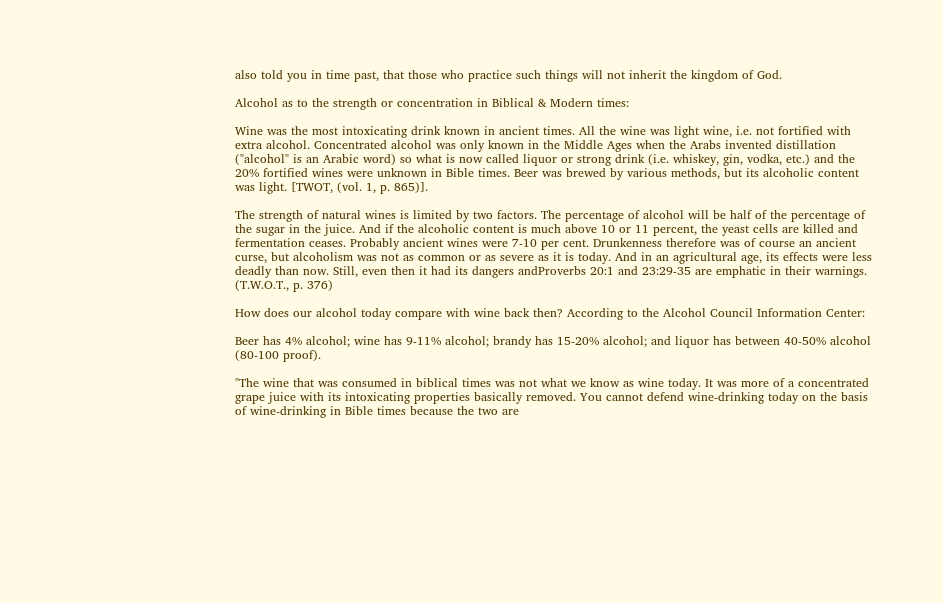also told you in time past, that those who practice such things will not inherit the kingdom of God.

Alcohol as to the strength or concentration in Biblical & Modern times:

Wine was the most intoxicating drink known in ancient times. All the wine was light wine, i.e. not fortified with extra alcohol. Concentrated alcohol was only known in the Middle Ages when the Arabs invented distillation ("alcohol" is an Arabic word) so what is now called liquor or strong drink (i.e. whiskey, gin, vodka, etc.) and the 20% fortified wines were unknown in Bible times. Beer was brewed by various methods, but its alcoholic content was light. [TWOT, (vol. 1, p. 865)].

The strength of natural wines is limited by two factors. The percentage of alcohol will be half of the percentage of the sugar in the juice. And if the alcoholic content is much above 10 or 11 percent, the yeast cells are killed and fermentation ceases. Probably ancient wines were 7-10 per cent. Drunkenness therefore was of course an ancient curse, but alcoholism was not as common or as severe as it is today. And in an agricultural age, its effects were less deadly than now. Still, even then it had its dangers andProverbs 20:1 and 23:29-35 are emphatic in their warnings. (T.W.O.T., p. 376)

How does our alcohol today compare with wine back then? According to the Alcohol Council Information Center:

Beer has 4% alcohol; wine has 9-11% alcohol; brandy has 15-20% alcohol; and liquor has between 40-50% alcohol (80-100 proof).

"The wine that was consumed in biblical times was not what we know as wine today. It was more of a concentrated grape juice with its intoxicating properties basically removed. You cannot defend wine-drinking today on the basis of wine-drinking in Bible times because the two are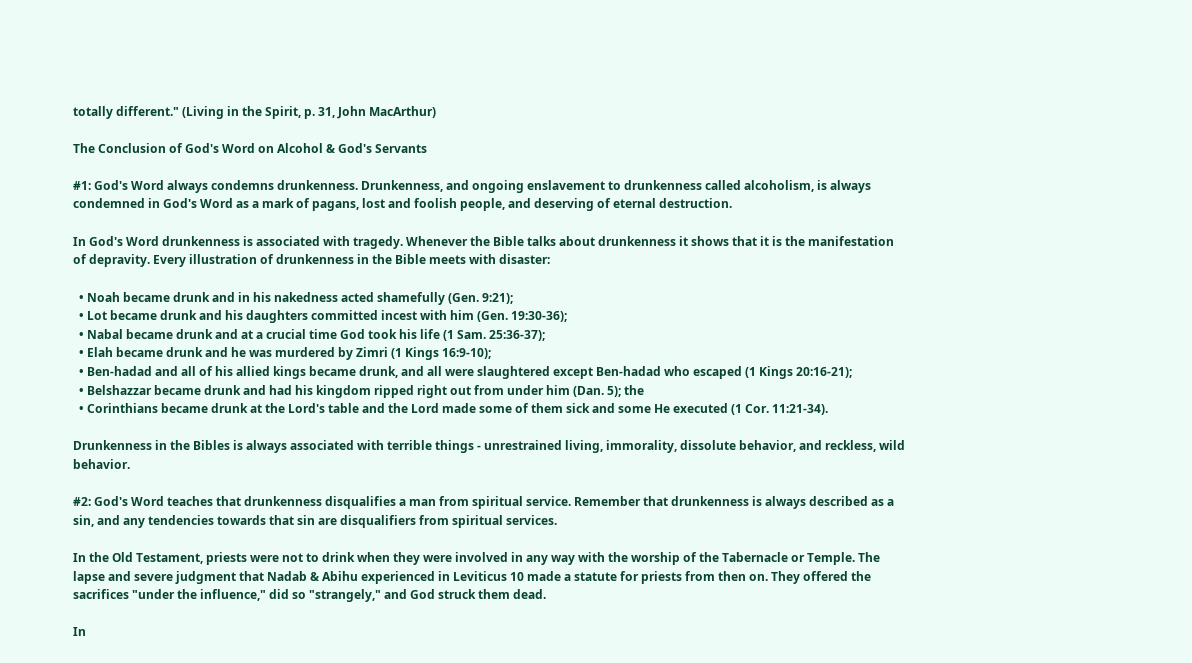totally different." (Living in the Spirit, p. 31, John MacArthur)

The Conclusion of God's Word on Alcohol & God's Servants

#1: God's Word always condemns drunkenness. Drunkenness, and ongoing enslavement to drunkenness called alcoholism, is always condemned in God's Word as a mark of pagans, lost and foolish people, and deserving of eternal destruction.

In God's Word drunkenness is associated with tragedy. Whenever the Bible talks about drunkenness it shows that it is the manifestation of depravity. Every illustration of drunkenness in the Bible meets with disaster:

  • Noah became drunk and in his nakedness acted shamefully (Gen. 9:21);
  • Lot became drunk and his daughters committed incest with him (Gen. 19:30-36);
  • Nabal became drunk and at a crucial time God took his life (1 Sam. 25:36-37);
  • Elah became drunk and he was murdered by Zimri (1 Kings 16:9-10);
  • Ben-hadad and all of his allied kings became drunk, and all were slaughtered except Ben-hadad who escaped (1 Kings 20:16-21);
  • Belshazzar became drunk and had his kingdom ripped right out from under him (Dan. 5); the
  • Corinthians became drunk at the Lord's table and the Lord made some of them sick and some He executed (1 Cor. 11:21-34).

Drunkenness in the Bibles is always associated with terrible things - unrestrained living, immorality, dissolute behavior, and reckless, wild behavior.

#2: God's Word teaches that drunkenness disqualifies a man from spiritual service. Remember that drunkenness is always described as a sin, and any tendencies towards that sin are disqualifiers from spiritual services.

In the Old Testament, priests were not to drink when they were involved in any way with the worship of the Tabernacle or Temple. The lapse and severe judgment that Nadab & Abihu experienced in Leviticus 10 made a statute for priests from then on. They offered the sacrifices "under the influence," did so "strangely," and God struck them dead.

In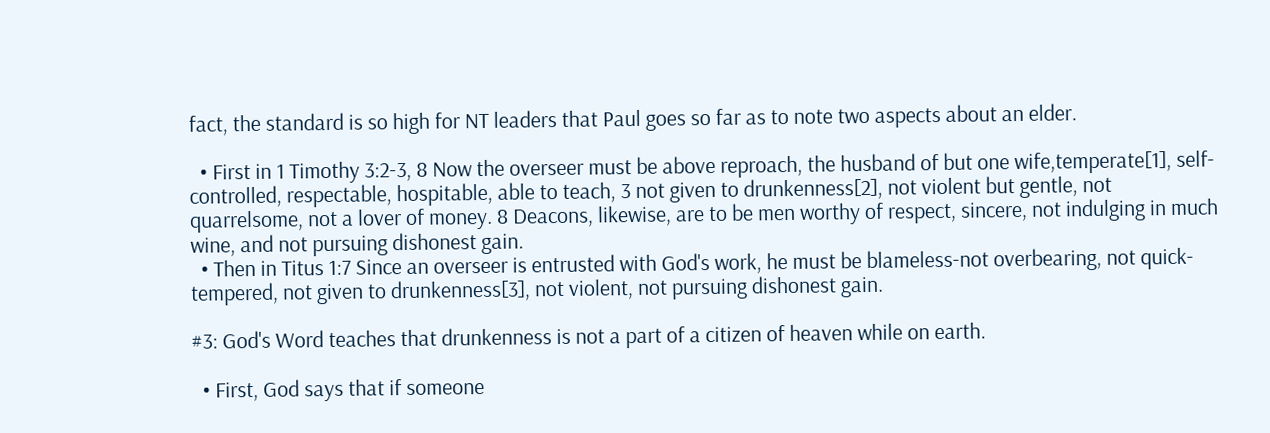fact, the standard is so high for NT leaders that Paul goes so far as to note two aspects about an elder.

  • First in 1 Timothy 3:2-3, 8 Now the overseer must be above reproach, the husband of but one wife,temperate[1], self-controlled, respectable, hospitable, able to teach, 3 not given to drunkenness[2], not violent but gentle, not quarrelsome, not a lover of money. 8 Deacons, likewise, are to be men worthy of respect, sincere, not indulging in much wine, and not pursuing dishonest gain.
  • Then in Titus 1:7 Since an overseer is entrusted with God's work, he must be blameless-not overbearing, not quick-tempered, not given to drunkenness[3], not violent, not pursuing dishonest gain.

#3: God's Word teaches that drunkenness is not a part of a citizen of heaven while on earth.

  • First, God says that if someone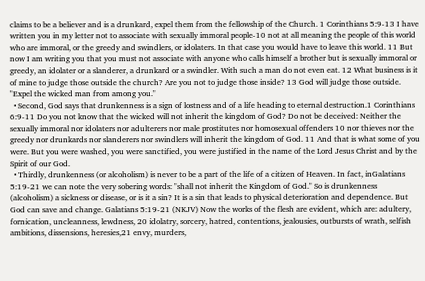claims to be a believer and is a drunkard, expel them from the fellowship of the Church. 1 Corinthians 5:9-13 I have written you in my letter not to associate with sexually immoral people-10 not at all meaning the people of this world who are immoral, or the greedy and swindlers, or idolaters. In that case you would have to leave this world. 11 But now I am writing you that you must not associate with anyone who calls himself a brother but is sexually immoral or greedy, an idolater or a slanderer, a drunkard or a swindler. With such a man do not even eat. 12 What business is it of mine to judge those outside the church? Are you not to judge those inside? 13 God will judge those outside. "Expel the wicked man from among you."
  • Second, God says that drunkenness is a sign of lostness and of a life heading to eternal destruction.1 Corinthians 6:9-11 Do you not know that the wicked will not inherit the kingdom of God? Do not be deceived: Neither the sexually immoral nor idolaters nor adulterers nor male prostitutes nor homosexual offenders 10 nor thieves nor the greedy nor drunkards nor slanderers nor swindlers will inherit the kingdom of God. 11 And that is what some of you were. But you were washed, you were sanctified, you were justified in the name of the Lord Jesus Christ and by the Spirit of our God.
  • Thirdly, drunkenness (or alcoholism) is never to be a part of the life of a citizen of Heaven. In fact, inGalatians 5:19-21 we can note the very sobering words: "shall not inherit the Kingdom of God." So is drunkenness (alcoholism) a sickness or disease, or is it a sin? It is a sin that leads to physical deterioration and dependence. But God can save and change. Galatians 5:19-21 (NKJV) Now the works of the flesh are evident, which are: adultery, fornication, uncleanness, lewdness, 20 idolatry, sorcery, hatred, contentions, jealousies, outbursts of wrath, selfish ambitions, dissensions, heresies,21 envy, murders,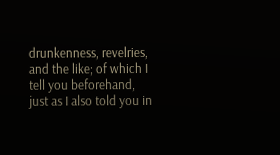drunkenness, revelries, and the like; of which I tell you beforehand, just as I also told you in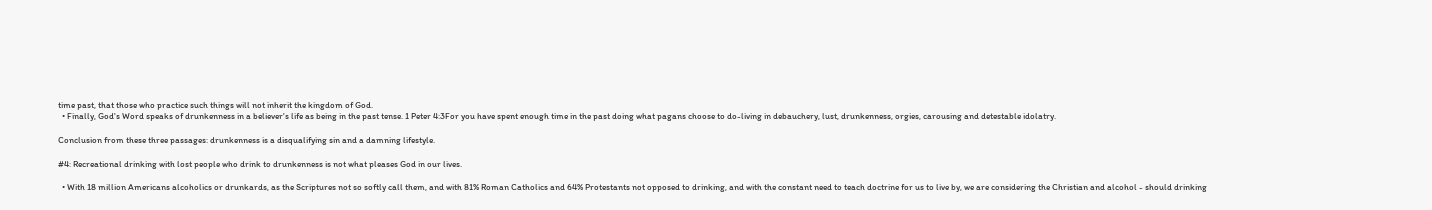time past, that those who practice such things will not inherit the kingdom of God.
  • Finally, God's Word speaks of drunkenness in a believer's life as being in the past tense. 1 Peter 4:3For you have spent enough time in the past doing what pagans choose to do-living in debauchery, lust, drunkenness, orgies, carousing and detestable idolatry.

Conclusion from these three passages: drunkenness is a disqualifying sin and a damning lifestyle.

#4: Recreational drinking with lost people who drink to drunkenness is not what pleases God in our lives.

  • With 18 million Americans alcoholics or drunkards, as the Scriptures not so softly call them, and with 81% Roman Catholics and 64% Protestants not opposed to drinking, and with the constant need to teach doctrine for us to live by, we are considering the Christian and alcohol - should drinking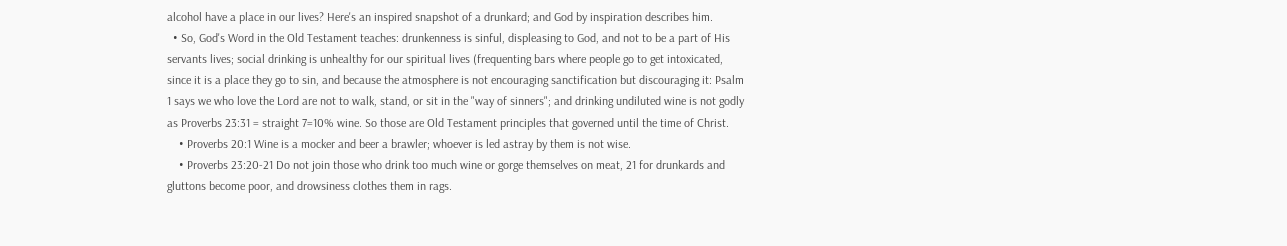alcohol have a place in our lives? Here's an inspired snapshot of a drunkard; and God by inspiration describes him.
  • So, God's Word in the Old Testament teaches: drunkenness is sinful, displeasing to God, and not to be a part of His servants lives; social drinking is unhealthy for our spiritual lives (frequenting bars where people go to get intoxicated, since it is a place they go to sin, and because the atmosphere is not encouraging sanctification but discouraging it: Psalm 1 says we who love the Lord are not to walk, stand, or sit in the "way of sinners"; and drinking undiluted wine is not godly as Proverbs 23:31 = straight 7=10% wine. So those are Old Testament principles that governed until the time of Christ.
    • Proverbs 20:1 Wine is a mocker and beer a brawler; whoever is led astray by them is not wise.
    • Proverbs 23:20-21 Do not join those who drink too much wine or gorge themselves on meat, 21 for drunkards and gluttons become poor, and drowsiness clothes them in rags.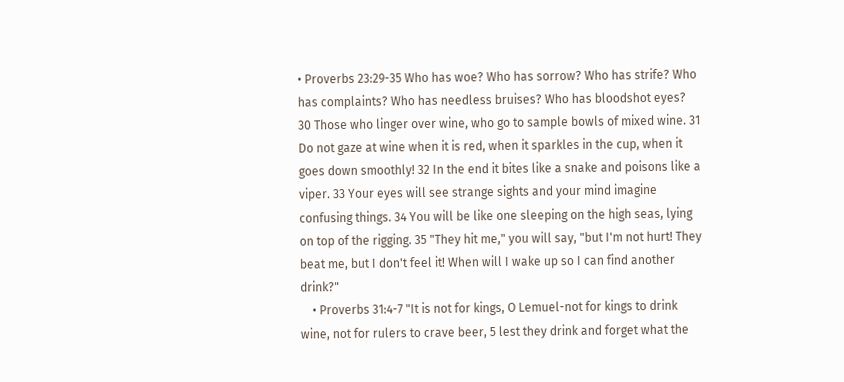• Proverbs 23:29-35 Who has woe? Who has sorrow? Who has strife? Who has complaints? Who has needless bruises? Who has bloodshot eyes? 30 Those who linger over wine, who go to sample bowls of mixed wine. 31 Do not gaze at wine when it is red, when it sparkles in the cup, when it goes down smoothly! 32 In the end it bites like a snake and poisons like a viper. 33 Your eyes will see strange sights and your mind imagine confusing things. 34 You will be like one sleeping on the high seas, lying on top of the rigging. 35 "They hit me," you will say, "but I'm not hurt! They beat me, but I don't feel it! When will I wake up so I can find another drink?"
    • Proverbs 31:4-7 "It is not for kings, O Lemuel-not for kings to drink wine, not for rulers to crave beer, 5 lest they drink and forget what the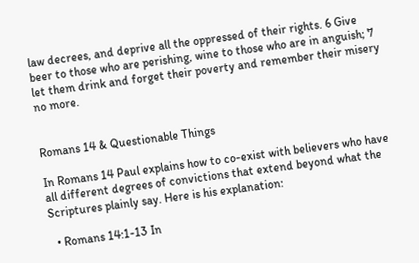law decrees, and deprive all the oppressed of their rights. 6 Give beer to those who are perishing, wine to those who are in anguish; 7 let them drink and forget their poverty and remember their misery no more.


Romans 14 & Questionable Things

In Romans 14 Paul explains how to co-exist with believers who have all different degrees of convictions that extend beyond what the Scriptures plainly say. Here is his explanation:

  • Romans 14:1-13 In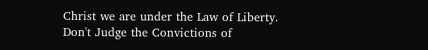Christ we are under the Law of Liberty. Don't Judge the Convictions of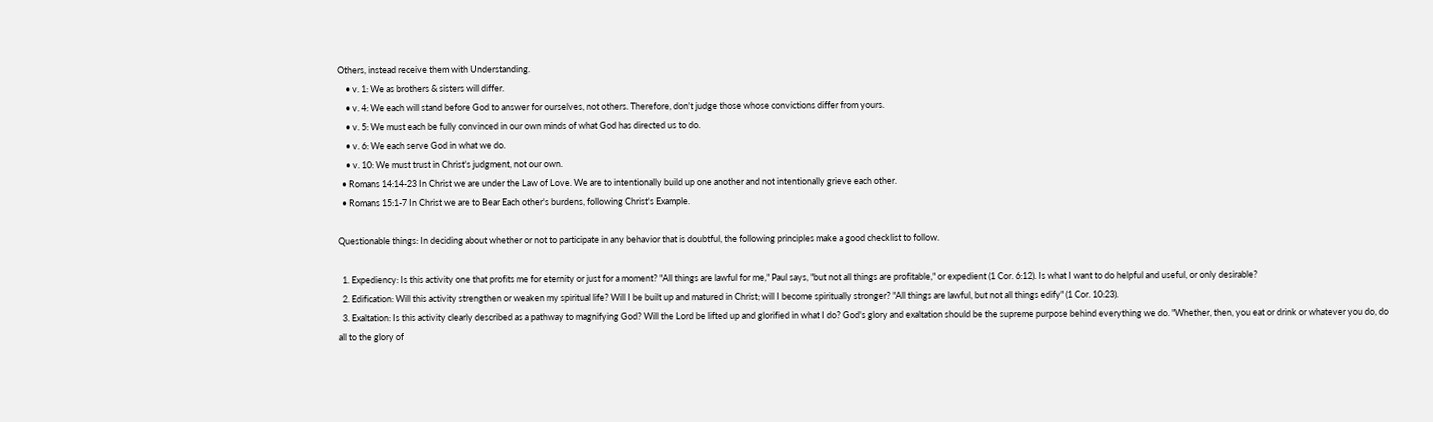Others, instead receive them with Understanding.
    • v. 1: We as brothers & sisters will differ.
    • v. 4: We each will stand before God to answer for ourselves, not others. Therefore, don't judge those whose convictions differ from yours.
    • v. 5: We must each be fully convinced in our own minds of what God has directed us to do.
    • v. 6: We each serve God in what we do.
    • v. 10: We must trust in Christ's judgment, not our own.
  • Romans 14:14-23 In Christ we are under the Law of Love. We are to intentionally build up one another and not intentionally grieve each other.
  • Romans 15:1-7 In Christ we are to Bear Each other's burdens, following Christ's Example.

Questionable things: In deciding about whether or not to participate in any behavior that is doubtful, the following principles make a good checklist to follow.

  1. Expediency: Is this activity one that profits me for eternity or just for a moment? "All things are lawful for me," Paul says, "but not all things are profitable," or expedient (1 Cor. 6:12). Is what I want to do helpful and useful, or only desirable?
  2. Edification: Will this activity strengthen or weaken my spiritual life? Will I be built up and matured in Christ; will I become spiritually stronger? "All things are lawful, but not all things edify" (1 Cor. 10:23).
  3. Exaltation: Is this activity clearly described as a pathway to magnifying God? Will the Lord be lifted up and glorified in what I do? God's glory and exaltation should be the supreme purpose behind everything we do. "Whether, then, you eat or drink or whatever you do, do all to the glory of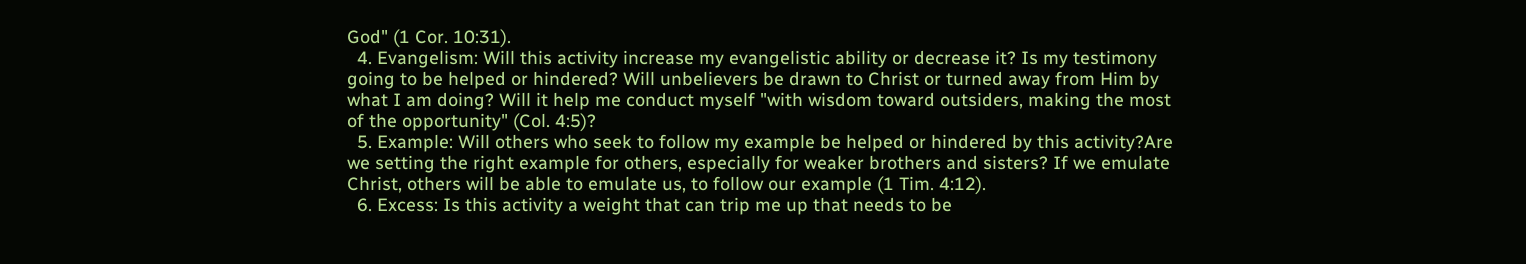God" (1 Cor. 10:31).
  4. Evangelism: Will this activity increase my evangelistic ability or decrease it? Is my testimony going to be helped or hindered? Will unbelievers be drawn to Christ or turned away from Him by what I am doing? Will it help me conduct myself "with wisdom toward outsiders, making the most of the opportunity" (Col. 4:5)?
  5. Example: Will others who seek to follow my example be helped or hindered by this activity?Are we setting the right example for others, especially for weaker brothers and sisters? If we emulate Christ, others will be able to emulate us, to follow our example (1 Tim. 4:12).
  6. Excess: Is this activity a weight that can trip me up that needs to be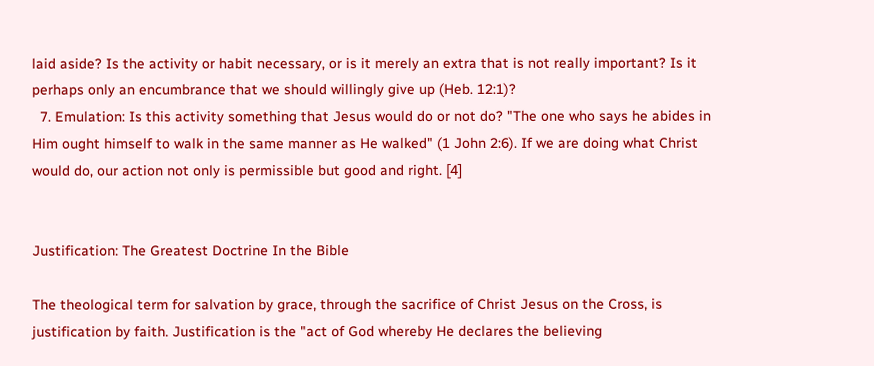laid aside? Is the activity or habit necessary, or is it merely an extra that is not really important? Is it perhaps only an encumbrance that we should willingly give up (Heb. 12:1)?
  7. Emulation: Is this activity something that Jesus would do or not do? "The one who says he abides in Him ought himself to walk in the same manner as He walked" (1 John 2:6). If we are doing what Christ would do, our action not only is permissible but good and right. [4]


Justification: The Greatest Doctrine In the Bible

The theological term for salvation by grace, through the sacrifice of Christ Jesus on the Cross, is justification by faith. Justification is the "act of God whereby He declares the believing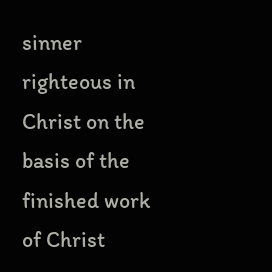sinner righteous in Christ on the basis of the finished work of Christ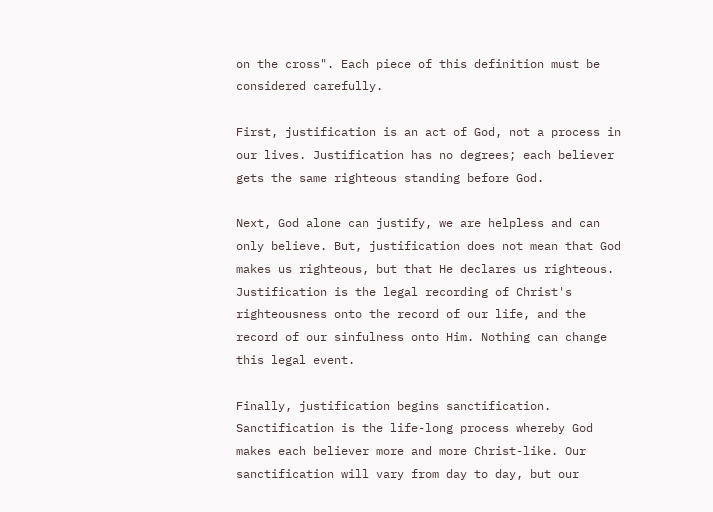on the cross". Each piece of this definition must be considered carefully.

First, justification is an act of God, not a process in our lives. Justification has no degrees; each believer gets the same righteous standing before God.

Next, God alone can justify, we are helpless and can only believe. But, justification does not mean that God makes us righteous, but that He declares us righteous. Justification is the legal recording of Christ's righteousness onto the record of our life, and the record of our sinfulness onto Him. Nothing can change this legal event.

Finally, justification begins sanctification. Sanctification is the life-long process whereby God makes each believer more and more Christ-like. Our sanctification will vary from day to day, but our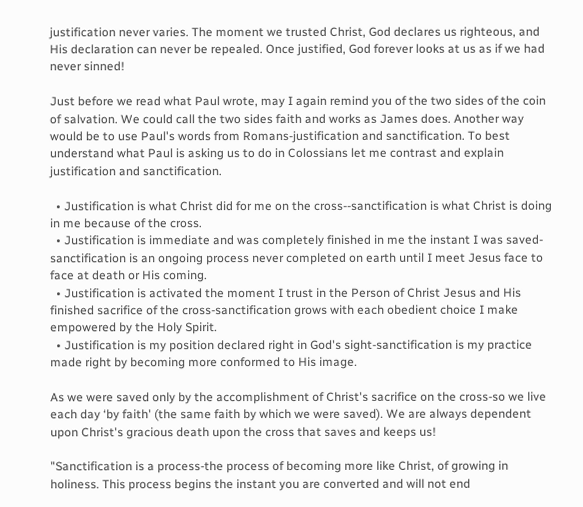justification never varies. The moment we trusted Christ, God declares us righteous, and His declaration can never be repealed. Once justified, God forever looks at us as if we had never sinned!

Just before we read what Paul wrote, may I again remind you of the two sides of the coin of salvation. We could call the two sides faith and works as James does. Another way would be to use Paul's words from Romans-justification and sanctification. To best understand what Paul is asking us to do in Colossians let me contrast and explain justification and sanctification.

  • Justification is what Christ did for me on the cross--sanctification is what Christ is doing in me because of the cross.
  • Justification is immediate and was completely finished in me the instant I was saved-sanctification is an ongoing process never completed on earth until I meet Jesus face to face at death or His coming.
  • Justification is activated the moment I trust in the Person of Christ Jesus and His finished sacrifice of the cross-sanctification grows with each obedient choice I make empowered by the Holy Spirit.
  • Justification is my position declared right in God's sight-sanctification is my practice made right by becoming more conformed to His image.

As we were saved only by the accomplishment of Christ's sacrifice on the cross-so we live each day ‘by faith' (the same faith by which we were saved). We are always dependent upon Christ's gracious death upon the cross that saves and keeps us!

"Sanctification is a process-the process of becoming more like Christ, of growing in holiness. This process begins the instant you are converted and will not end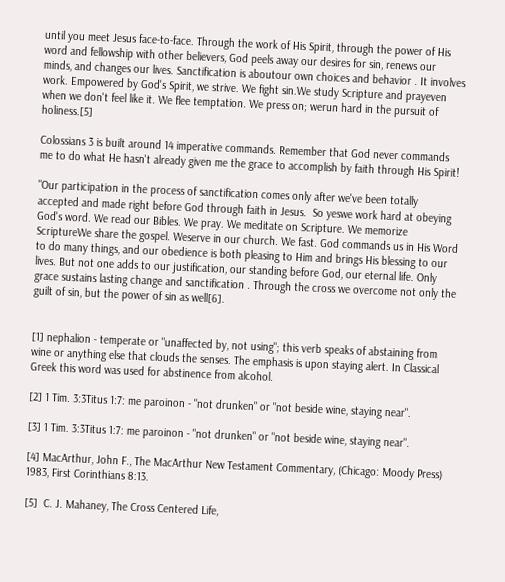until you meet Jesus face-to-face. Through the work of His Spirit, through the power of His word and fellowship with other believers, God peels away our desires for sin, renews our minds, and changes our lives. Sanctification is aboutour own choices and behavior . It involves work. Empowered by God's Spirit, we strive. We fight sin.We study Scripture and prayeven when we don't feel like it. We flee temptation. We press on; werun hard in the pursuit of holiness.[5]

Colossians 3 is built around 14 imperative commands. Remember that God never commands me to do what He hasn't already given me the grace to accomplish by faith through His Spirit!

"Our participation in the process of sanctification comes only after we've been totally accepted and made right before God through faith in Jesus.  So yeswe work hard at obeying God's word. We read our Bibles. We pray. We meditate on Scripture. We memorize ScriptureWe share the gospel. Weserve in our church. We fast. God commands us in His Word to do many things, and our obedience is both pleasing to Him and brings His blessing to our lives. But not one adds to our justification, our standing before God, our eternal life. Only grace sustains lasting change and sanctification . Through the cross we overcome not only the guilt of sin, but the power of sin as well[6].


[1] nephalion - temperate or "unaffected by, not using"; this verb speaks of abstaining from wine or anything else that clouds the senses. The emphasis is upon staying alert. In Classical Greek this word was used for abstinence from alcohol.

[2] 1 Tim. 3:3Titus 1:7: me paroinon - "not drunken" or "not beside wine, staying near".

[3] 1 Tim. 3:3Titus 1:7: me paroinon - "not drunken" or "not beside wine, staying near".

[4] MacArthur, John F., The MacArthur New Testament Commentary, (Chicago: Moody Press) 1983, First Corinthians 8:13.

[5]  C. J. Mahaney, The Cross Centered Life,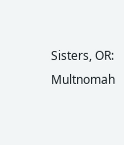Sisters, OR: Multnomah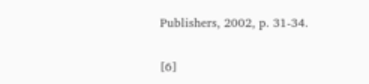Publishers, 2002, p. 31-34.

[6]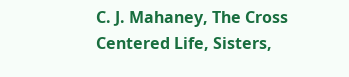C. J. Mahaney, The Cross Centered Life, Sisters,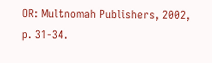OR: Multnomah Publishers, 2002, p. 31-34.